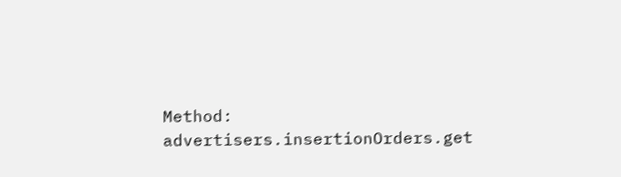Method: advertisers.insertionOrders.get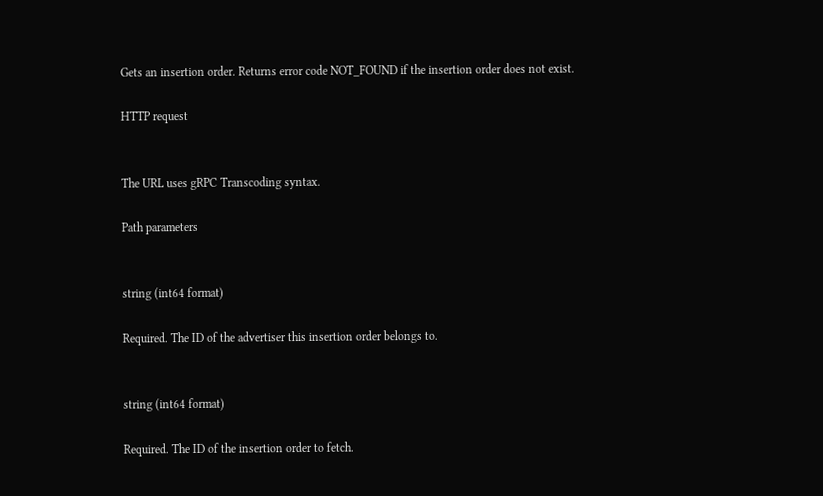Gets an insertion order. Returns error code NOT_FOUND if the insertion order does not exist.

HTTP request


The URL uses gRPC Transcoding syntax.

Path parameters


string (int64 format)

Required. The ID of the advertiser this insertion order belongs to.


string (int64 format)

Required. The ID of the insertion order to fetch.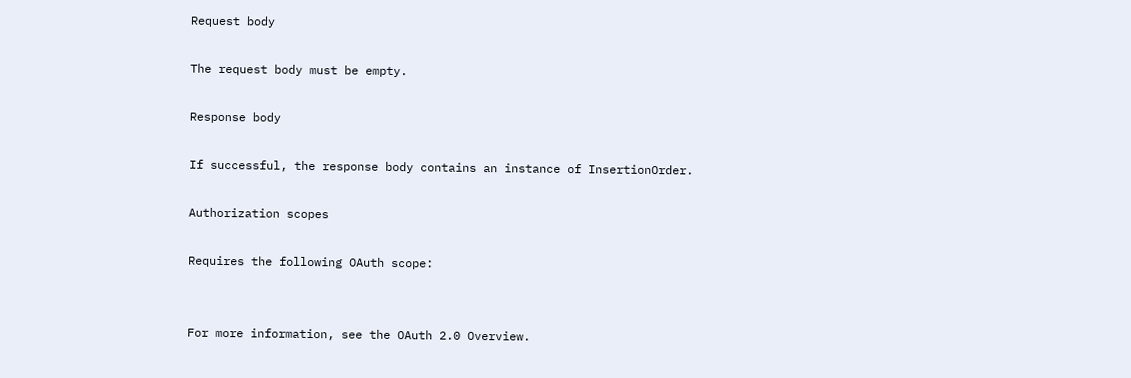Request body

The request body must be empty.

Response body

If successful, the response body contains an instance of InsertionOrder.

Authorization scopes

Requires the following OAuth scope:


For more information, see the OAuth 2.0 Overview.